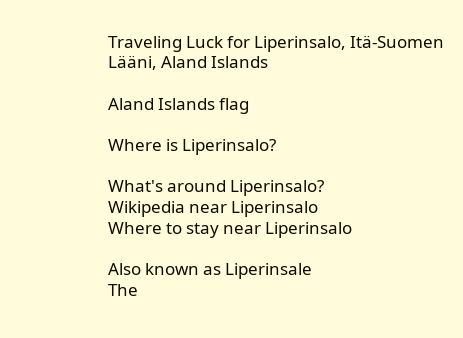Traveling Luck for Liperinsalo, Itä-Suomen Lääni, Aland Islands

Aland Islands flag

Where is Liperinsalo?

What's around Liperinsalo?
Wikipedia near Liperinsalo
Where to stay near Liperinsalo

Also known as Liperinsale
The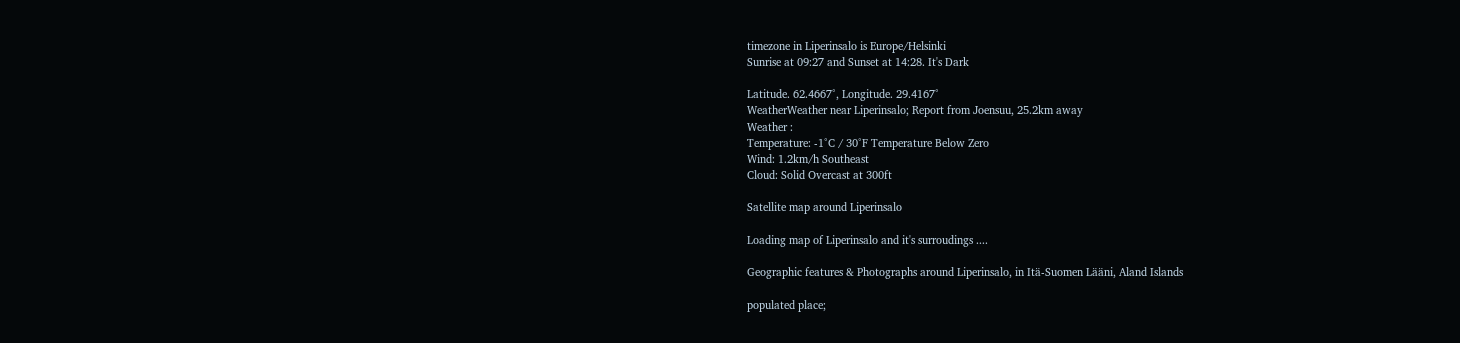timezone in Liperinsalo is Europe/Helsinki
Sunrise at 09:27 and Sunset at 14:28. It's Dark

Latitude. 62.4667°, Longitude. 29.4167°
WeatherWeather near Liperinsalo; Report from Joensuu, 25.2km away
Weather :
Temperature: -1°C / 30°F Temperature Below Zero
Wind: 1.2km/h Southeast
Cloud: Solid Overcast at 300ft

Satellite map around Liperinsalo

Loading map of Liperinsalo and it's surroudings ....

Geographic features & Photographs around Liperinsalo, in Itä-Suomen Lääni, Aland Islands

populated place;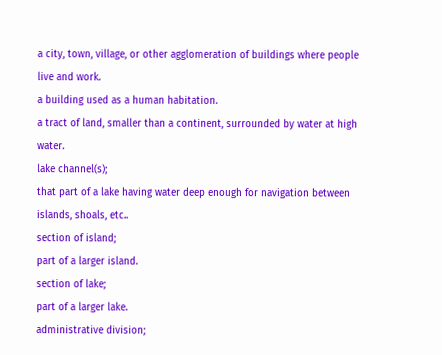a city, town, village, or other agglomeration of buildings where people live and work.
a building used as a human habitation.
a tract of land, smaller than a continent, surrounded by water at high water.
lake channel(s);
that part of a lake having water deep enough for navigation between islands, shoals, etc..
section of island;
part of a larger island.
section of lake;
part of a larger lake.
administrative division;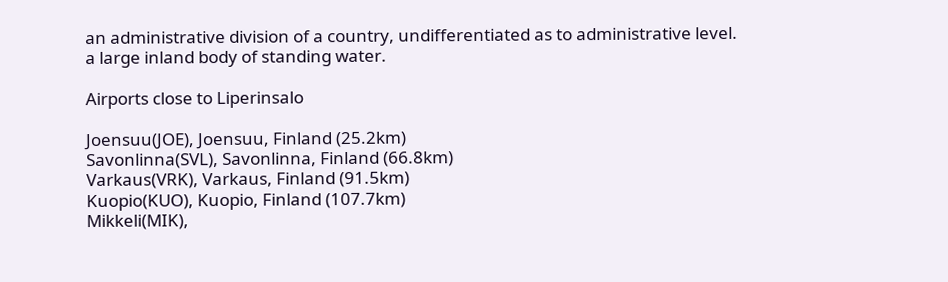an administrative division of a country, undifferentiated as to administrative level.
a large inland body of standing water.

Airports close to Liperinsalo

Joensuu(JOE), Joensuu, Finland (25.2km)
Savonlinna(SVL), Savonlinna, Finland (66.8km)
Varkaus(VRK), Varkaus, Finland (91.5km)
Kuopio(KUO), Kuopio, Finland (107.7km)
Mikkeli(MIK),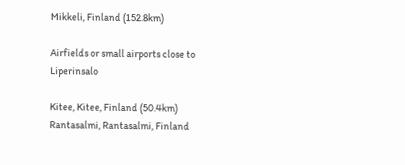Mikkeli, Finland (152.8km)

Airfields or small airports close to Liperinsalo

Kitee, Kitee, Finland (50.4km)
Rantasalmi, Rantasalmi, Finland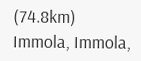(74.8km)
Immola, Immola,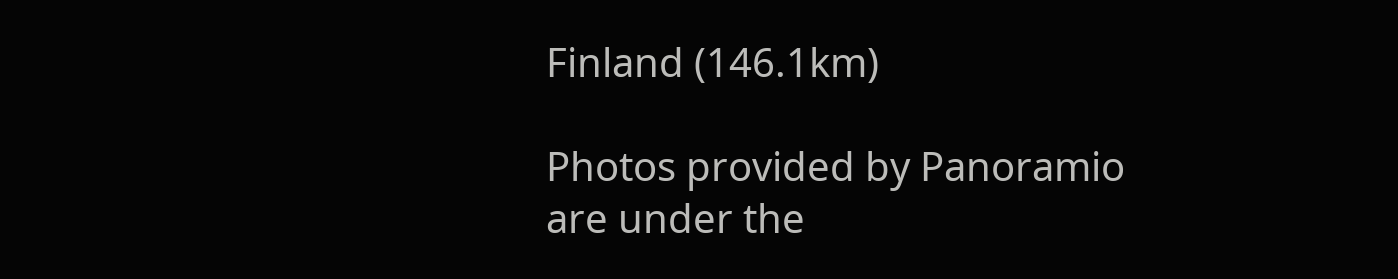Finland (146.1km)

Photos provided by Panoramio are under the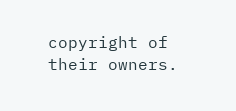copyright of their owners.